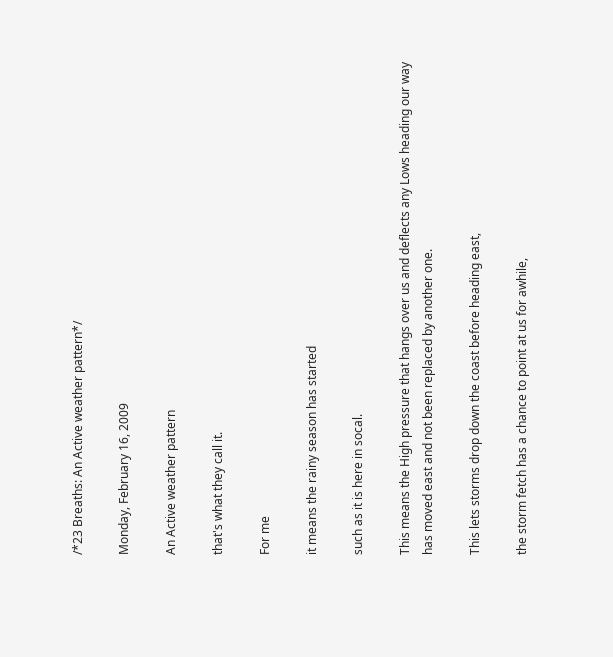/*23 Breaths: An Active weather pattern*/

Monday, February 16, 2009

An Active weather pattern

that's what they call it.

For me

it means the rainy season has started

such as it is here in socal.

This means the High pressure that hangs over us and deflects any Lows heading our way has moved east and not been replaced by another one.

This lets storms drop down the coast before heading east,

the storm fetch has a chance to point at us for awhile,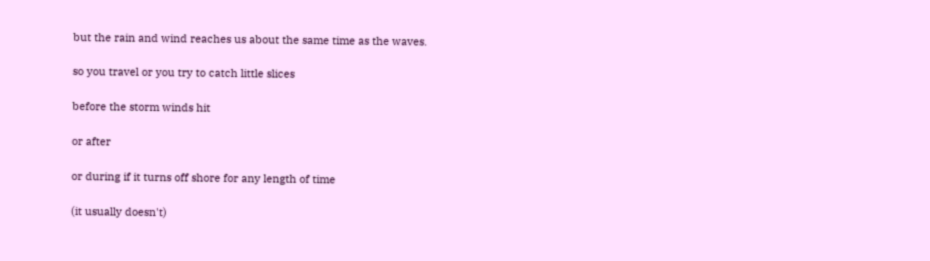but the rain and wind reaches us about the same time as the waves.

so you travel or you try to catch little slices

before the storm winds hit

or after

or during if it turns off shore for any length of time

(it usually doesn't)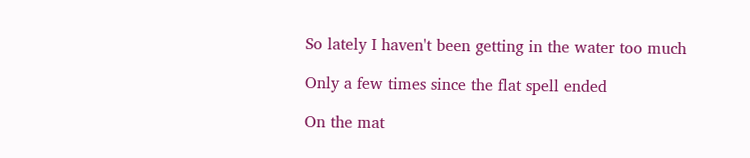So lately I haven't been getting in the water too much

Only a few times since the flat spell ended

On the mat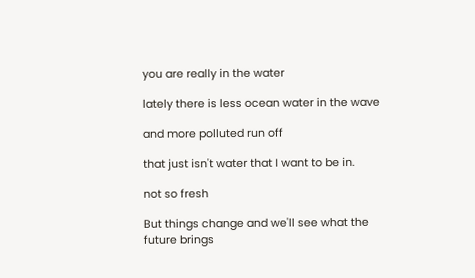you are really in the water

lately there is less ocean water in the wave

and more polluted run off

that just isn't water that I want to be in.

not so fresh

But things change and we'll see what the future brings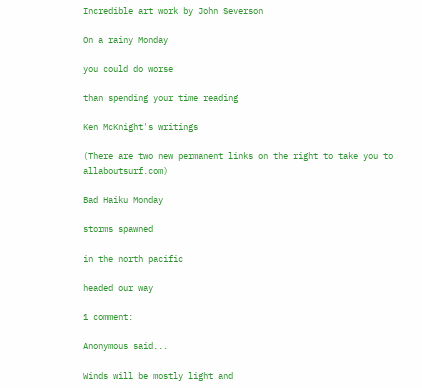Incredible art work by John Severson

On a rainy Monday

you could do worse

than spending your time reading

Ken McKnight's writings

(There are two new permanent links on the right to take you to allaboutsurf.com)

Bad Haiku Monday

storms spawned

in the north pacific

headed our way

1 comment:

Anonymous said...

Winds will be mostly light and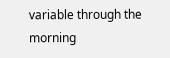variable through the morning